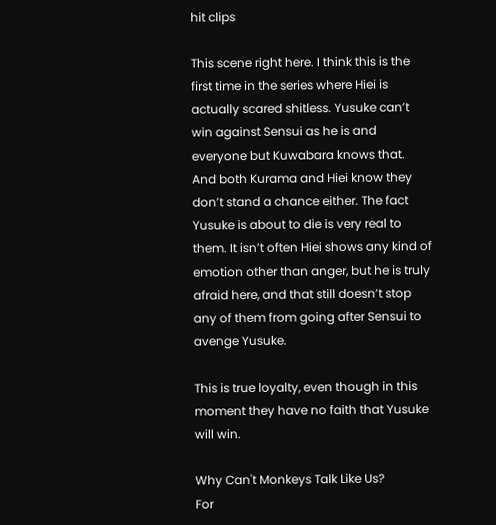hit clips

This scene right here. I think this is the first time in the series where Hiei is actually scared shitless. Yusuke can’t win against Sensui as he is and everyone but Kuwabara knows that. And both Kurama and Hiei know they don’t stand a chance either. The fact Yusuke is about to die is very real to them. It isn’t often Hiei shows any kind of emotion other than anger, but he is truly afraid here, and that still doesn’t stop any of them from going after Sensui to avenge Yusuke.

This is true loyalty, even though in this moment they have no faith that Yusuke will win.

Why Can't Monkeys Talk Like Us?
For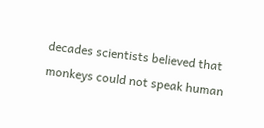decades scientists believed that monkeys could not speak human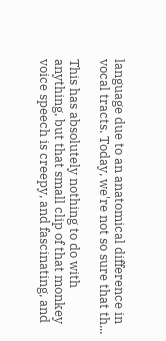language due to an anatomical difference in vocal tracts. Today, we're not so sure that th...

This has absolutely nothing to do with anything, but that small clip of that monkey voice speech is creepy, and fascinating, and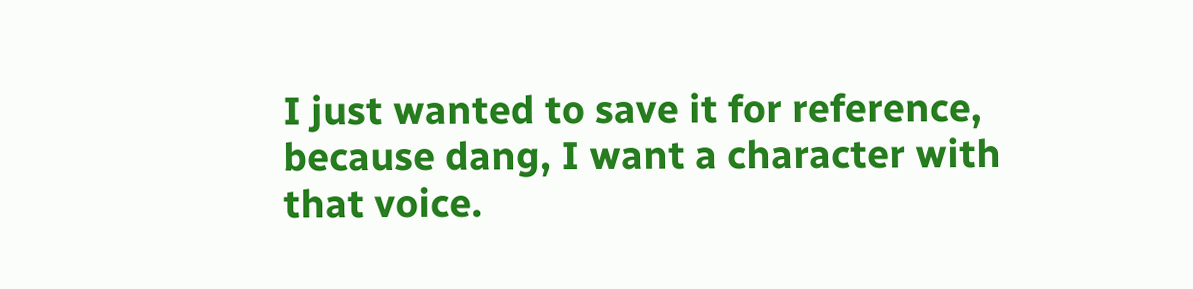I just wanted to save it for reference, because dang, I want a character with that voice.